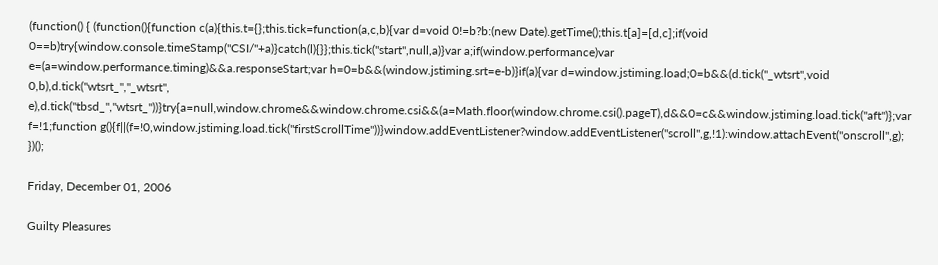(function() { (function(){function c(a){this.t={};this.tick=function(a,c,b){var d=void 0!=b?b:(new Date).getTime();this.t[a]=[d,c];if(void 0==b)try{window.console.timeStamp("CSI/"+a)}catch(l){}};this.tick("start",null,a)}var a;if(window.performance)var e=(a=window.performance.timing)&&a.responseStart;var h=0=b&&(window.jstiming.srt=e-b)}if(a){var d=window.jstiming.load;0=b&&(d.tick("_wtsrt",void 0,b),d.tick("wtsrt_","_wtsrt", e),d.tick("tbsd_","wtsrt_"))}try{a=null,window.chrome&&window.chrome.csi&&(a=Math.floor(window.chrome.csi().pageT),d&&0=c&&window.jstiming.load.tick("aft")};var f=!1;function g(){f||(f=!0,window.jstiming.load.tick("firstScrollTime"))}window.addEventListener?window.addEventListener("scroll",g,!1):window.attachEvent("onscroll",g); })();

Friday, December 01, 2006

Guilty Pleasures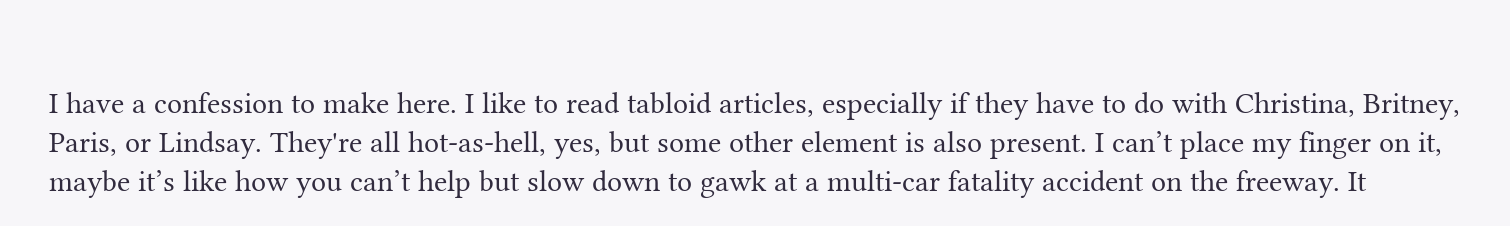I have a confession to make here. I like to read tabloid articles, especially if they have to do with Christina, Britney, Paris, or Lindsay. They're all hot-as-hell, yes, but some other element is also present. I can’t place my finger on it, maybe it’s like how you can’t help but slow down to gawk at a multi-car fatality accident on the freeway. It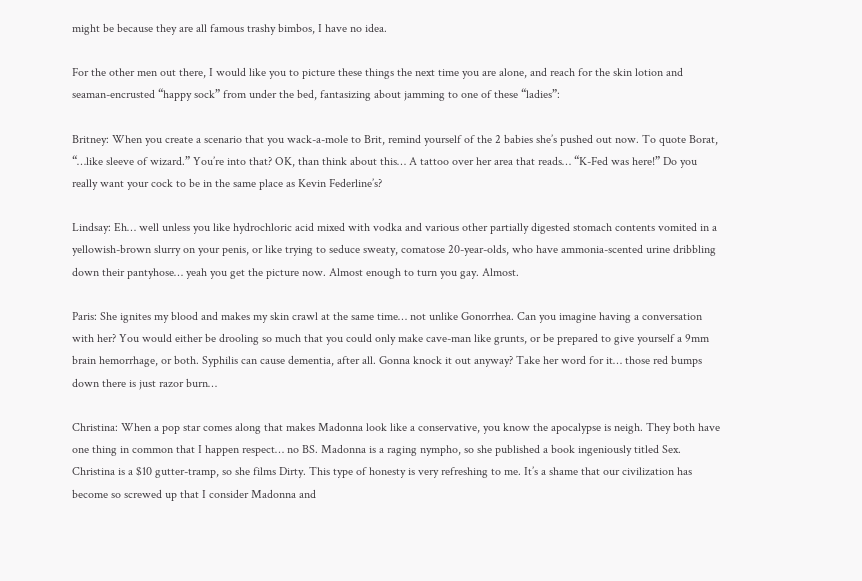might be because they are all famous trashy bimbos, I have no idea.

For the other men out there, I would like you to picture these things the next time you are alone, and reach for the skin lotion and seaman-encrusted “happy sock” from under the bed, fantasizing about jamming to one of these “ladies”:

Britney: When you create a scenario that you wack-a-mole to Brit, remind yourself of the 2 babies she’s pushed out now. To quote Borat, “…like sleeve of wizard.” You’re into that? OK, than think about this… A tattoo over her area that reads… “K-Fed was here!” Do you really want your cock to be in the same place as Kevin Federline’s?

Lindsay: Eh… well unless you like hydrochloric acid mixed with vodka and various other partially digested stomach contents vomited in a yellowish-brown slurry on your penis, or like trying to seduce sweaty, comatose 20-year-olds, who have ammonia-scented urine dribbling down their pantyhose… yeah you get the picture now. Almost enough to turn you gay. Almost.

Paris: She ignites my blood and makes my skin crawl at the same time… not unlike Gonorrhea. Can you imagine having a conversation with her? You would either be drooling so much that you could only make cave-man like grunts, or be prepared to give yourself a 9mm brain hemorrhage, or both. Syphilis can cause dementia, after all. Gonna knock it out anyway? Take her word for it… those red bumps down there is just razor burn…

Christina: When a pop star comes along that makes Madonna look like a conservative, you know the apocalypse is neigh. They both have one thing in common that I happen respect… no BS. Madonna is a raging nympho, so she published a book ingeniously titled Sex. Christina is a $10 gutter-tramp, so she films Dirty. This type of honesty is very refreshing to me. It’s a shame that our civilization has become so screwed up that I consider Madonna and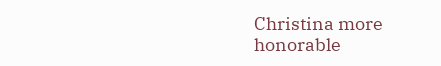Christina more honorable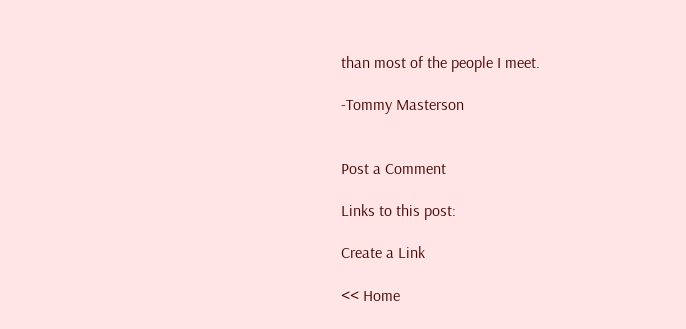than most of the people I meet.

-Tommy Masterson


Post a Comment

Links to this post:

Create a Link

<< Home